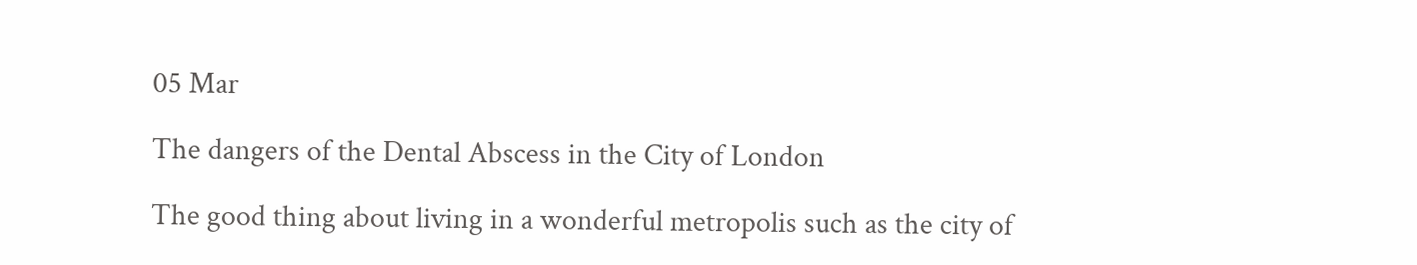05 Mar

The dangers of the Dental Abscess in the City of London

The good thing about living in a wonderful metropolis such as the city of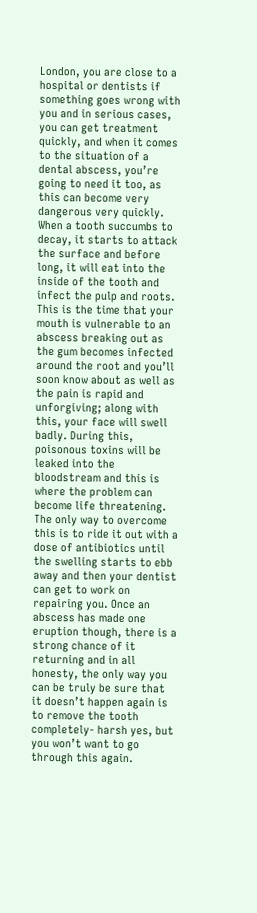London, you are close to a hospital or dentists if something goes wrong with you and in serious cases, you can get treatment quickly, and when it comes to the situation of a dental abscess, you’re going to need it too, as this can become very dangerous very quickly. When a tooth succumbs to decay, it starts to attack the surface and before long, it will eat into the inside of the tooth and infect the pulp and roots. This is the time that your mouth is vulnerable to an abscess breaking out as the gum becomes infected around the root and you’ll soon know about as well as the pain is rapid and unforgiving; along with this, your face will swell badly. During this, poisonous toxins will be leaked into the bloodstream and this is where the problem can become life threatening. The only way to overcome this is to ride it out with a dose of antibiotics until the swelling starts to ebb away and then your dentist can get to work on repairing you. Once an abscess has made one eruption though, there is a strong chance of it returning and in all honesty, the only way you can be truly be sure that it doesn’t happen again is to remove the tooth completely- harsh yes, but you won’t want to go through this again.